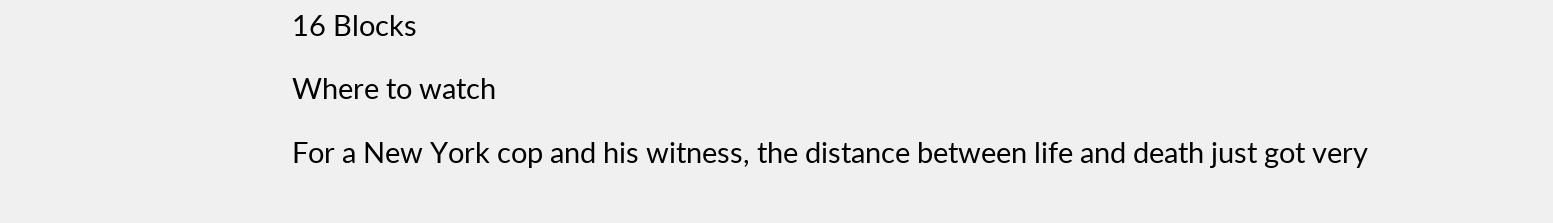16 Blocks

Where to watch

For a New York cop and his witness, the distance between life and death just got very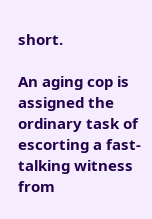short.

An aging cop is assigned the ordinary task of escorting a fast-talking witness from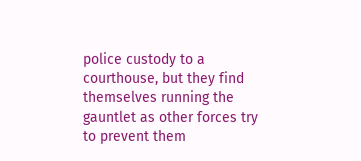police custody to a courthouse, but they find themselves running the gauntlet as other forces try to prevent them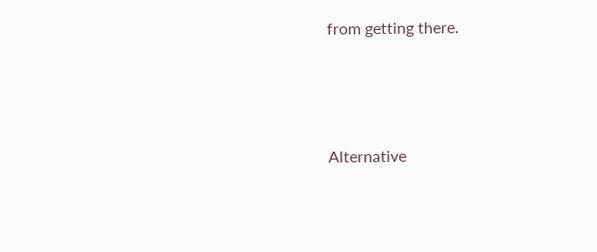from getting there.




Alternative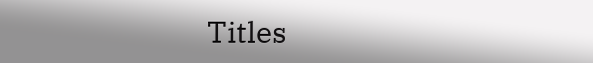Titles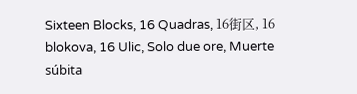Sixteen Blocks, 16 Quadras, 16街区, 16 blokova, 16 Ulic, Solo due ore, Muerte súbita